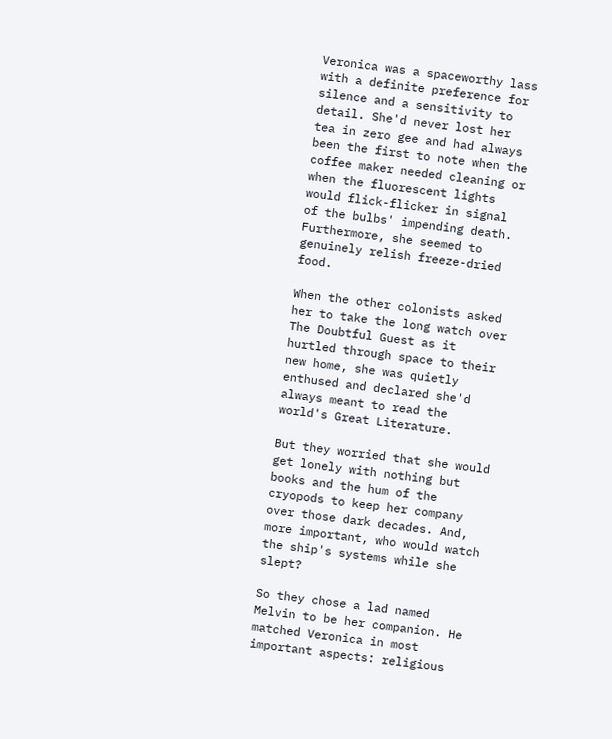Veronica was a spaceworthy lass with a definite preference for silence and a sensitivity to detail. She'd never lost her tea in zero gee and had always been the first to note when the coffee maker needed cleaning or when the fluorescent lights would flick-flicker in signal of the bulbs' impending death. Furthermore, she seemed to genuinely relish freeze-dried food.

When the other colonists asked her to take the long watch over The Doubtful Guest as it hurtled through space to their new home, she was quietly enthused and declared she'd always meant to read the world's Great Literature.

But they worried that she would get lonely with nothing but books and the hum of the cryopods to keep her company over those dark decades. And, more important, who would watch the ship's systems while she slept?

So they chose a lad named Melvin to be her companion. He matched Veronica in most important aspects: religious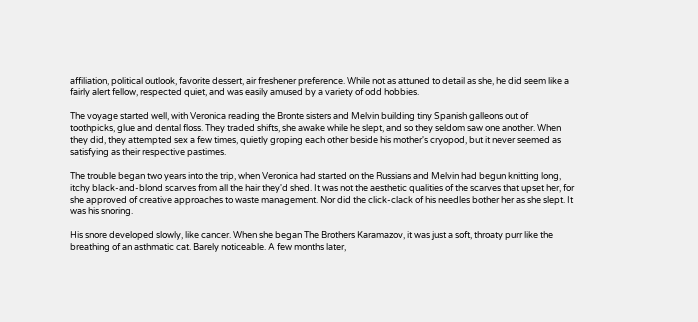affiliation, political outlook, favorite dessert, air freshener preference. While not as attuned to detail as she, he did seem like a fairly alert fellow, respected quiet, and was easily amused by a variety of odd hobbies.

The voyage started well, with Veronica reading the Bronte sisters and Melvin building tiny Spanish galleons out of toothpicks, glue and dental floss. They traded shifts, she awake while he slept, and so they seldom saw one another. When they did, they attempted sex a few times, quietly groping each other beside his mother's cryopod, but it never seemed as satisfying as their respective pastimes.

The trouble began two years into the trip, when Veronica had started on the Russians and Melvin had begun knitting long, itchy black-and-blond scarves from all the hair they'd shed. It was not the aesthetic qualities of the scarves that upset her, for she approved of creative approaches to waste management. Nor did the click-clack of his needles bother her as she slept. It was his snoring.

His snore developed slowly, like cancer. When she began The Brothers Karamazov, it was just a soft, throaty purr like the breathing of an asthmatic cat. Barely noticeable. A few months later,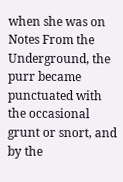when she was on Notes From the Underground, the purr became punctuated with the occasional grunt or snort, and by the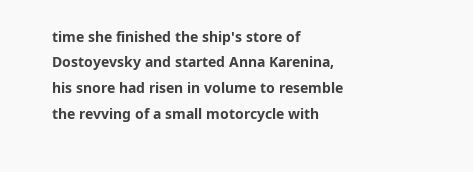time she finished the ship's store of Dostoyevsky and started Anna Karenina, his snore had risen in volume to resemble the revving of a small motorcycle with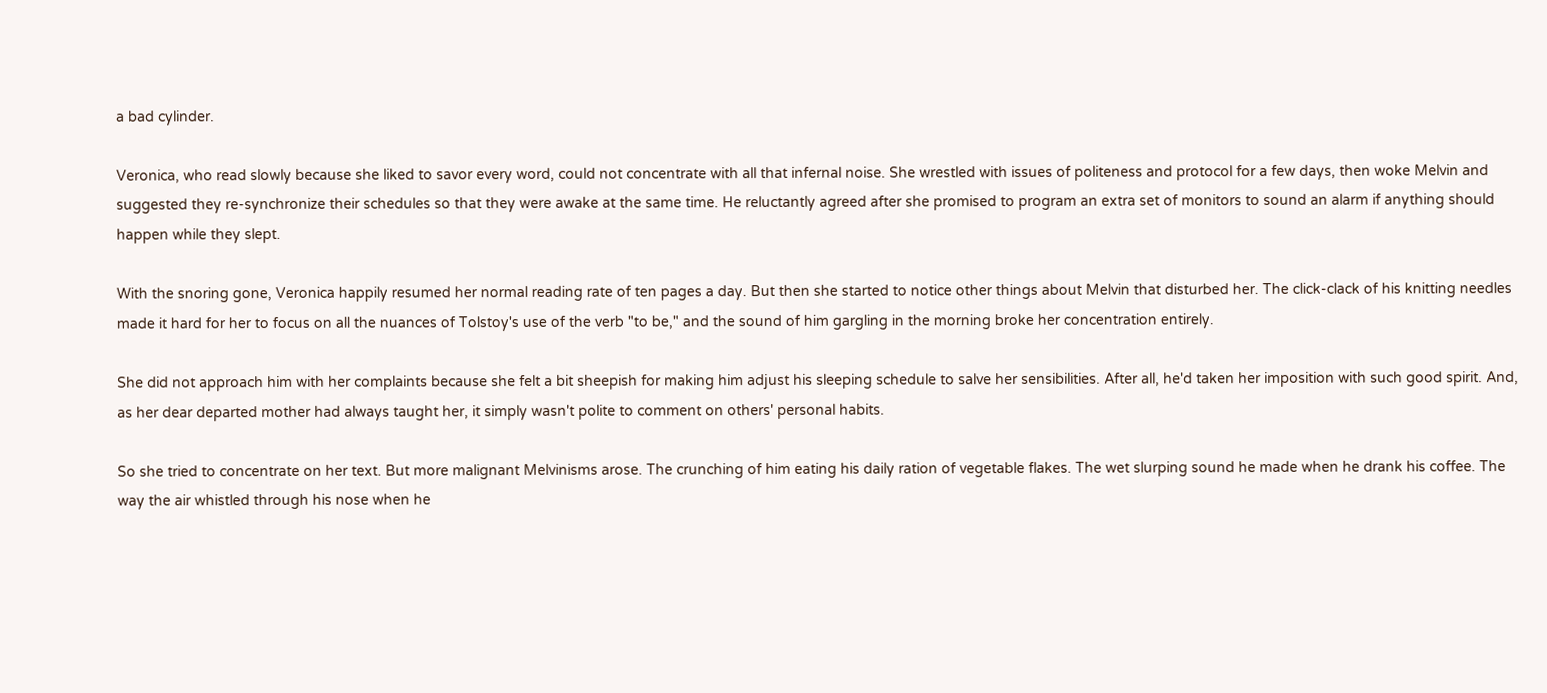a bad cylinder.

Veronica, who read slowly because she liked to savor every word, could not concentrate with all that infernal noise. She wrestled with issues of politeness and protocol for a few days, then woke Melvin and suggested they re-synchronize their schedules so that they were awake at the same time. He reluctantly agreed after she promised to program an extra set of monitors to sound an alarm if anything should happen while they slept.

With the snoring gone, Veronica happily resumed her normal reading rate of ten pages a day. But then she started to notice other things about Melvin that disturbed her. The click-clack of his knitting needles made it hard for her to focus on all the nuances of Tolstoy's use of the verb "to be," and the sound of him gargling in the morning broke her concentration entirely.

She did not approach him with her complaints because she felt a bit sheepish for making him adjust his sleeping schedule to salve her sensibilities. After all, he'd taken her imposition with such good spirit. And, as her dear departed mother had always taught her, it simply wasn't polite to comment on others' personal habits.

So she tried to concentrate on her text. But more malignant Melvinisms arose. The crunching of him eating his daily ration of vegetable flakes. The wet slurping sound he made when he drank his coffee. The way the air whistled through his nose when he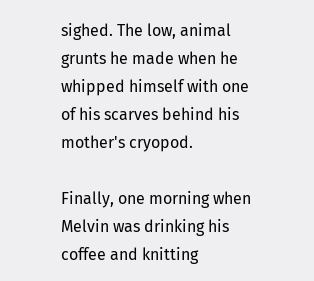sighed. The low, animal grunts he made when he whipped himself with one of his scarves behind his mother's cryopod.

Finally, one morning when Melvin was drinking his coffee and knitting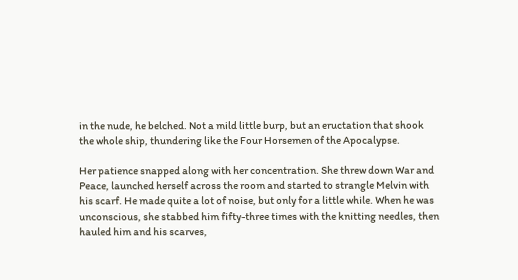in the nude, he belched. Not a mild little burp, but an eructation that shook the whole ship, thundering like the Four Horsemen of the Apocalypse.

Her patience snapped along with her concentration. She threw down War and Peace, launched herself across the room and started to strangle Melvin with his scarf. He made quite a lot of noise, but only for a little while. When he was unconscious, she stabbed him fifty-three times with the knitting needles, then hauled him and his scarves,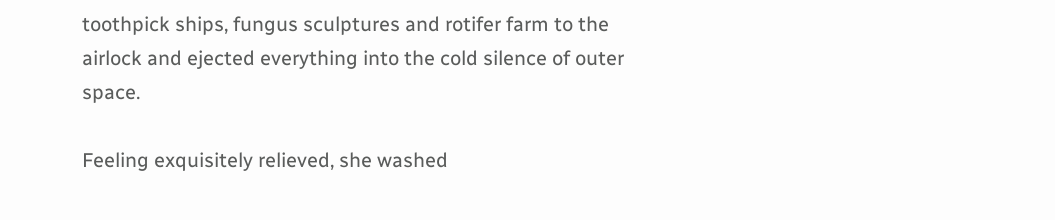toothpick ships, fungus sculptures and rotifer farm to the airlock and ejected everything into the cold silence of outer space.

Feeling exquisitely relieved, she washed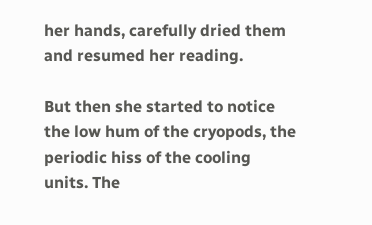her hands, carefully dried them and resumed her reading.

But then she started to notice the low hum of the cryopods, the periodic hiss of the cooling units. The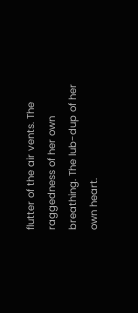flutter of the air vents. The raggedness of her own breathing. The lub-dup of her own heart.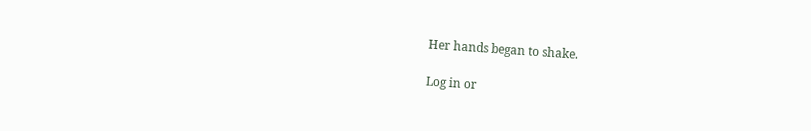Her hands began to shake.

Log in or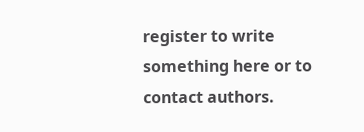register to write something here or to contact authors.